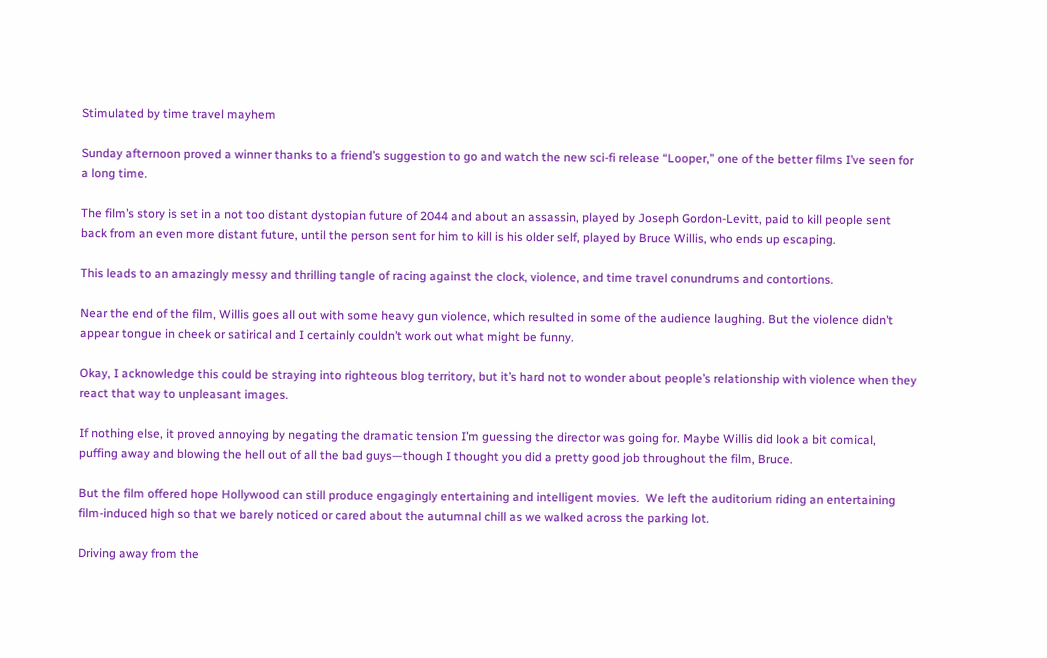Stimulated by time travel mayhem

Sunday afternoon proved a winner thanks to a friend’s suggestion to go and watch the new sci-fi release “Looper,” one of the better films I’ve seen for a long time.

The film’s story is set in a not too distant dystopian future of 2044 and about an assassin, played by Joseph Gordon-Levitt, paid to kill people sent back from an even more distant future, until the person sent for him to kill is his older self, played by Bruce Willis, who ends up escaping.

This leads to an amazingly messy and thrilling tangle of racing against the clock, violence, and time travel conundrums and contortions.

Near the end of the film, Willis goes all out with some heavy gun violence, which resulted in some of the audience laughing. But the violence didn’t appear tongue in cheek or satirical and I certainly couldn’t work out what might be funny.

Okay, I acknowledge this could be straying into righteous blog territory, but it’s hard not to wonder about people’s relationship with violence when they react that way to unpleasant images.

If nothing else, it proved annoying by negating the dramatic tension I’m guessing the director was going for. Maybe Willis did look a bit comical, puffing away and blowing the hell out of all the bad guys—though I thought you did a pretty good job throughout the film, Bruce.

But the film offered hope Hollywood can still produce engagingly entertaining and intelligent movies.  We left the auditorium riding an entertaining film-induced high so that we barely noticed or cared about the autumnal chill as we walked across the parking lot.

Driving away from the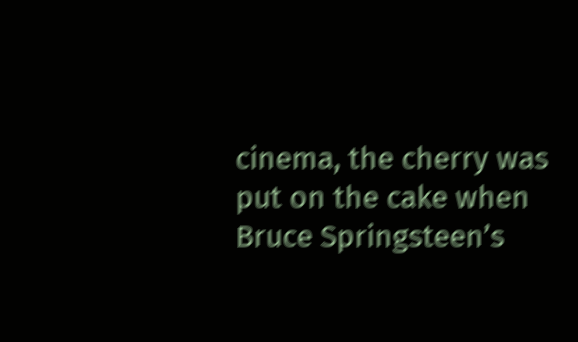cinema, the cherry was put on the cake when Bruce Springsteen’s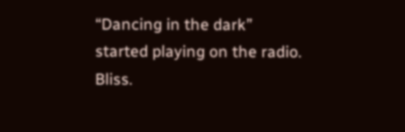“Dancing in the dark” started playing on the radio. Bliss.